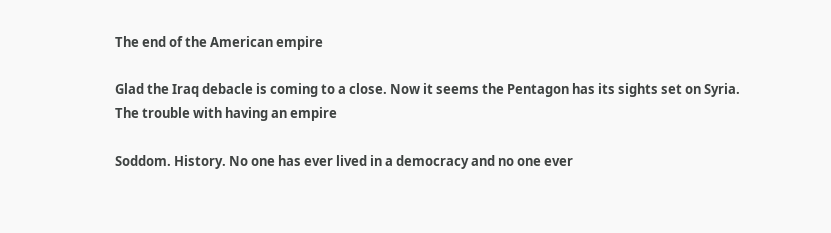The end of the American empire

Glad the Iraq debacle is coming to a close. Now it seems the Pentagon has its sights set on Syria. The trouble with having an empire

Soddom. History. No one has ever lived in a democracy and no one ever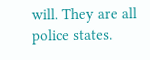will. They are all police states.